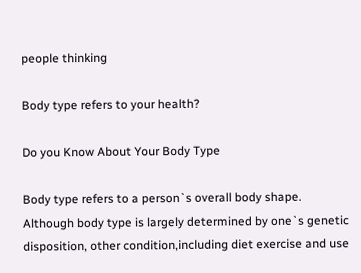people thinking

Body type refers to your health?

Do you Know About Your Body Type

Body type refers to a person`s overall body shape. Although body type is largely determined by one`s genetic disposition, other condition,including diet exercise and use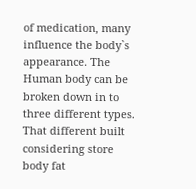of medication, many influence the body`s appearance. The Human body can be broken down in to three different types. That different built considering store body fat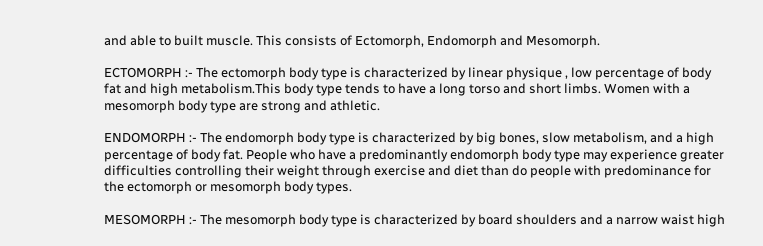and able to built muscle. This consists of Ectomorph, Endomorph and Mesomorph.

ECTOMORPH :- The ectomorph body type is characterized by linear physique , low percentage of body fat and high metabolism.This body type tends to have a long torso and short limbs. Women with a mesomorph body type are strong and athletic.

ENDOMORPH :- The endomorph body type is characterized by big bones, slow metabolism, and a high percentage of body fat. People who have a predominantly endomorph body type may experience greater difficulties controlling their weight through exercise and diet than do people with predominance for the ectomorph or mesomorph body types.

MESOMORPH :- The mesomorph body type is characterized by board shoulders and a narrow waist high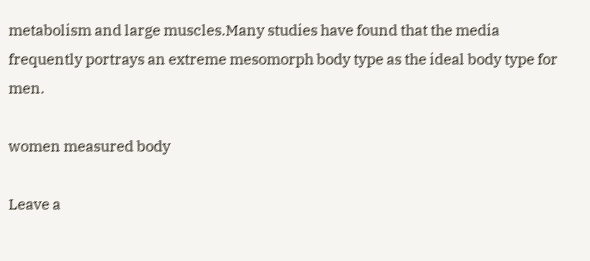metabolism and large muscles.Many studies have found that the media frequently portrays an extreme mesomorph body type as the ideal body type for men.

women measured body

Leave a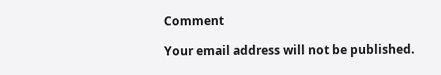Comment

Your email address will not be published.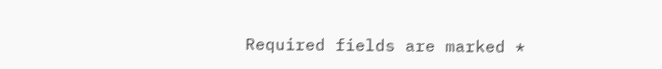Required fields are marked *